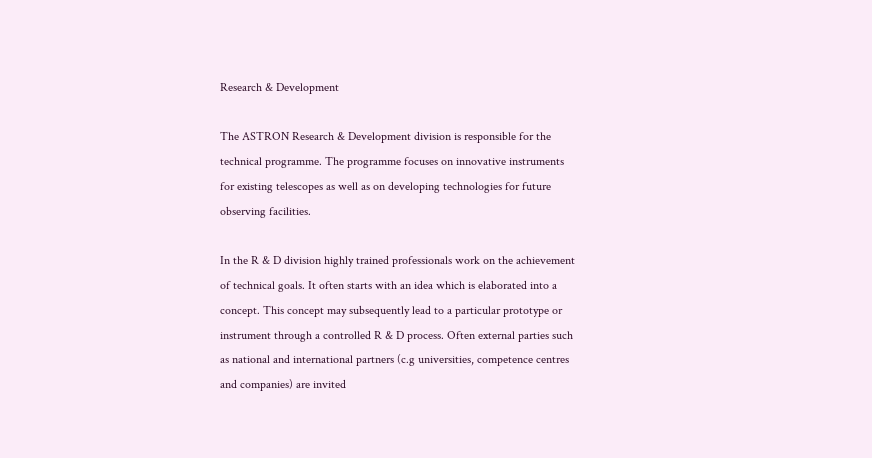Research & Development

The ASTRON Research & Development division is responsible for the technical programme. The programme focuses on innovative instruments for existing telescopes as well as on developing technologies for future observing facilities.

In the R & D division highly trained professionals work on the achievement of technical goals. It often starts with an idea which is elaborated into a concept. This concept may subsequently lead to a particular prototype or instrument through a controlled R & D process. Often external parties such as national and international partners (c.g universities, competence centres and companies) are invited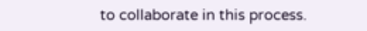to collaborate in this process.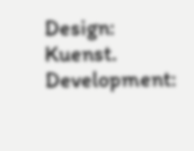Design: Kuenst.    Development: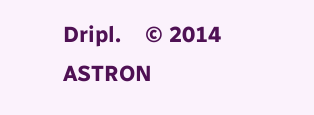Dripl.    © 2014 ASTRON